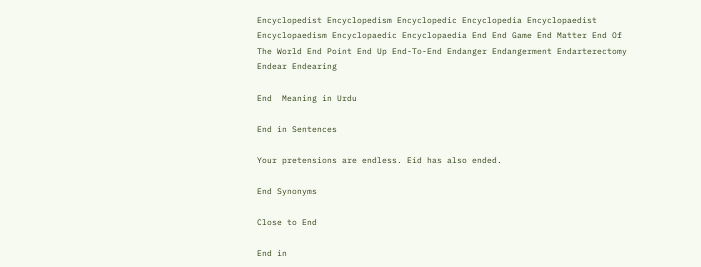Encyclopedist Encyclopedism Encyclopedic Encyclopedia Encyclopaedist Encyclopaedism Encyclopaedic Encyclopaedia End End Game End Matter End Of The World End Point End Up End-To-End Endanger Endangerment Endarterectomy Endear Endearing

End  Meaning in Urdu

End in Sentences

Your pretensions are endless. Eid has also ended.

End Synonyms

Close to End

End in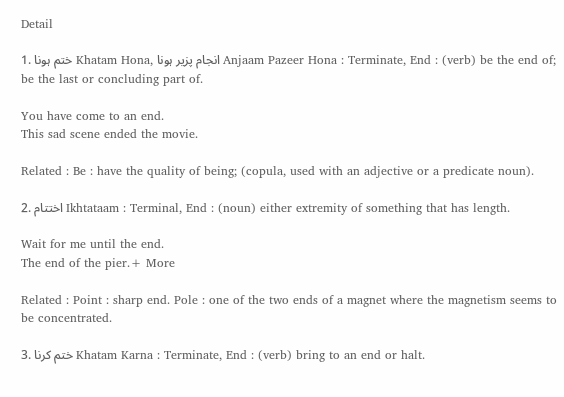Detail

1. ختم ہونا Khatam Hona, انجام پزیر ہونا Anjaam Pazeer Hona : Terminate, End : (verb) be the end of; be the last or concluding part of.

You have come to an end.
This sad scene ended the movie.

Related : Be : have the quality of being; (copula, used with an adjective or a predicate noun).

2. اختتام Ikhtataam : Terminal, End : (noun) either extremity of something that has length.

Wait for me until the end.
The end of the pier.+ More

Related : Point : sharp end. Pole : one of the two ends of a magnet where the magnetism seems to be concentrated.

3. ختم کرنا Khatam Karna : Terminate, End : (verb) bring to an end or halt.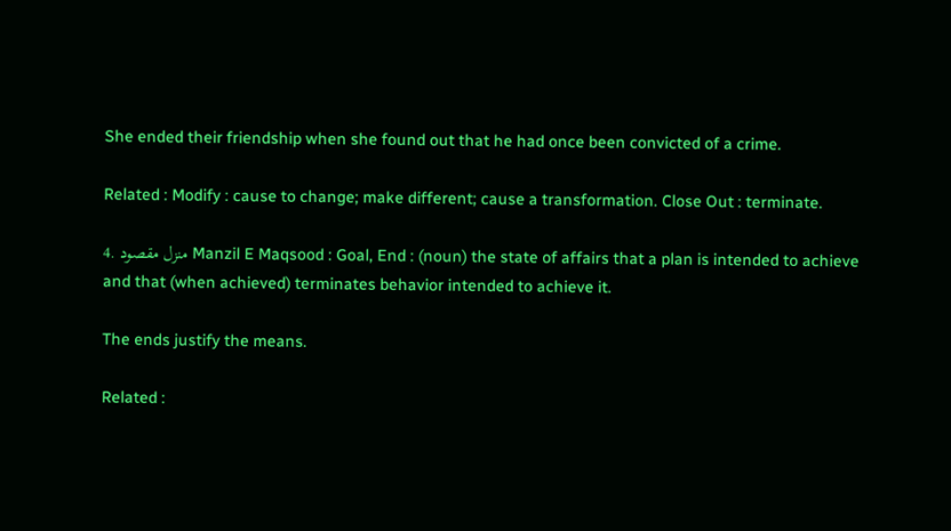She ended their friendship when she found out that he had once been convicted of a crime.

Related : Modify : cause to change; make different; cause a transformation. Close Out : terminate.

4. منزل مقصود Manzil E Maqsood : Goal, End : (noun) the state of affairs that a plan is intended to achieve and that (when achieved) terminates behavior intended to achieve it.

The ends justify the means.

Related :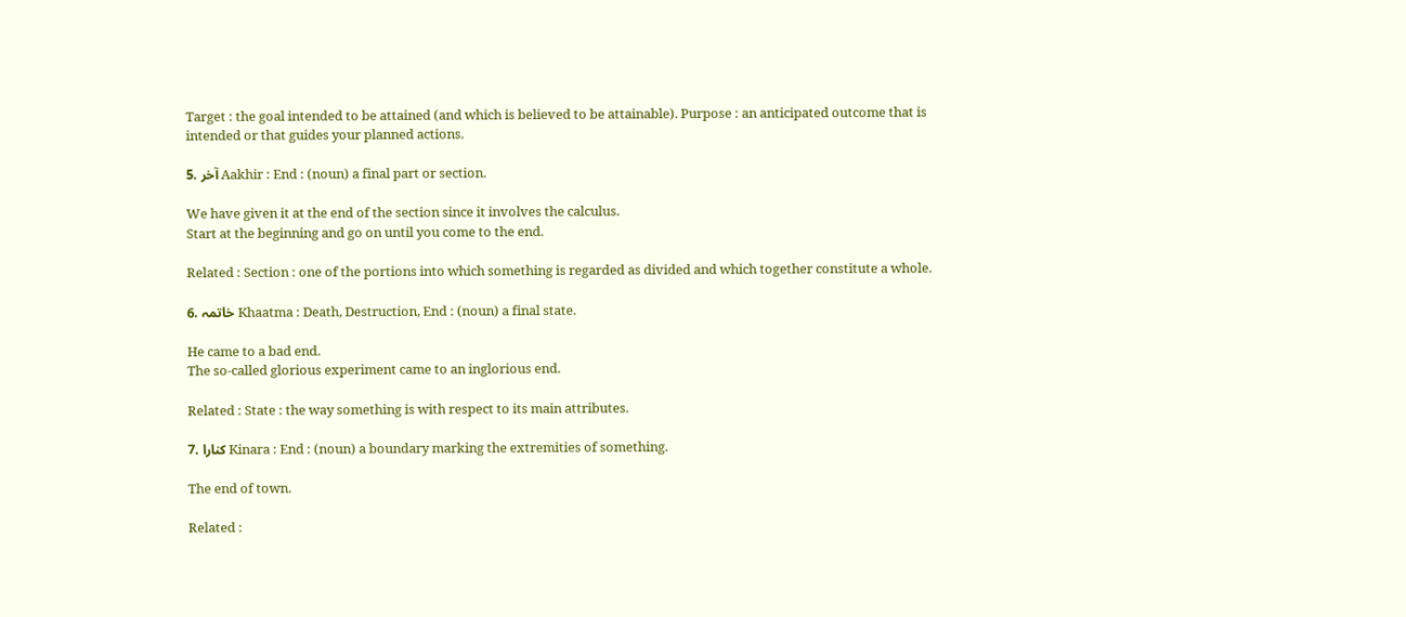Target : the goal intended to be attained (and which is believed to be attainable). Purpose : an anticipated outcome that is intended or that guides your planned actions.

5. آخر Aakhir : End : (noun) a final part or section.

We have given it at the end of the section since it involves the calculus.
Start at the beginning and go on until you come to the end.

Related : Section : one of the portions into which something is regarded as divided and which together constitute a whole.

6. خاتمہ Khaatma : Death, Destruction, End : (noun) a final state.

He came to a bad end.
The so-called glorious experiment came to an inglorious end.

Related : State : the way something is with respect to its main attributes.

7. کنارا Kinara : End : (noun) a boundary marking the extremities of something.

The end of town.

Related :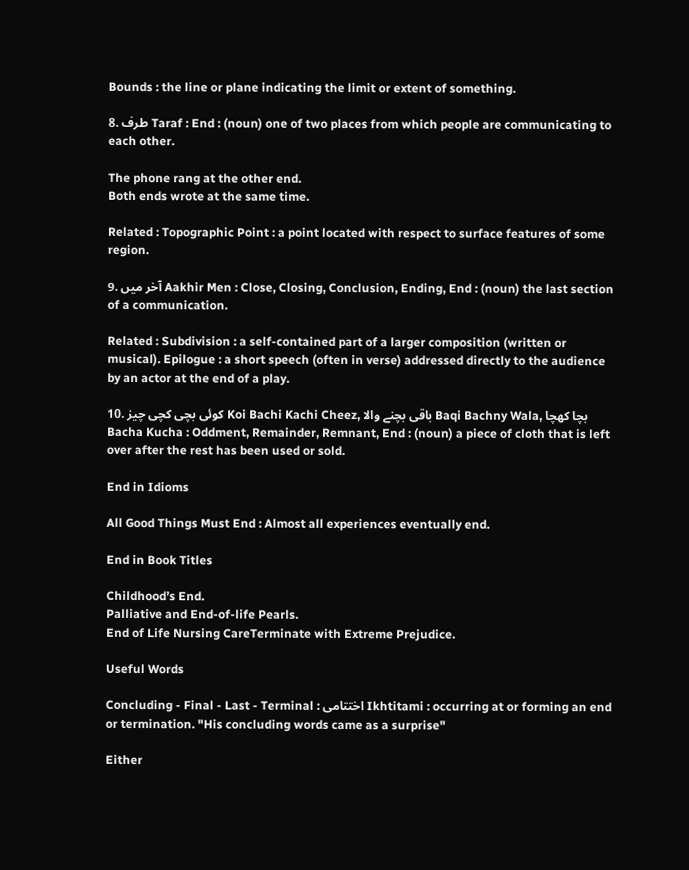Bounds : the line or plane indicating the limit or extent of something.

8. طرف Taraf : End : (noun) one of two places from which people are communicating to each other.

The phone rang at the other end.
Both ends wrote at the same time.

Related : Topographic Point : a point located with respect to surface features of some region.

9. آخر میں Aakhir Men : Close, Closing, Conclusion, Ending, End : (noun) the last section of a communication.

Related : Subdivision : a self-contained part of a larger composition (written or musical). Epilogue : a short speech (often in verse) addressed directly to the audience by an actor at the end of a play.

10. کوئی بچی کچی چیز Koi Bachi Kachi Cheez, باقی بچنے والا Baqi Bachny Wala, بچا کھچا Bacha Kucha : Oddment, Remainder, Remnant, End : (noun) a piece of cloth that is left over after the rest has been used or sold.

End in Idioms

All Good Things Must End : Almost all experiences eventually end.

End in Book Titles

Childhood’s End.
Palliative and End-of-life Pearls.
End of Life Nursing CareTerminate with Extreme Prejudice.

Useful Words

Concluding - Final - Last - Terminal : اختتامی Ikhtitami : occurring at or forming an end or termination. "His concluding words came as a surprise"

Either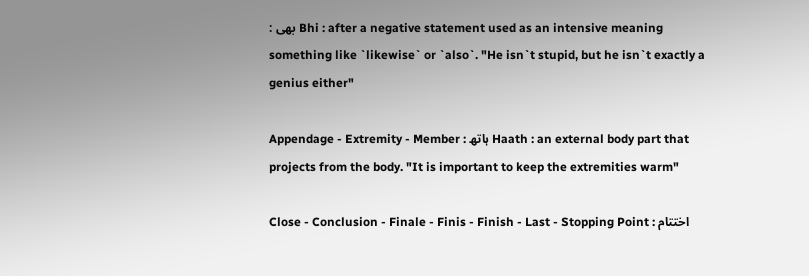: بھی Bhi : after a negative statement used as an intensive meaning something like `likewise` or `also`. "He isn`t stupid, but he isn`t exactly a genius either"

Appendage - Extremity - Member : ہاتھ Haath : an external body part that projects from the body. "It is important to keep the extremities warm"

Close - Conclusion - Finale - Finis - Finish - Last - Stopping Point : اختتام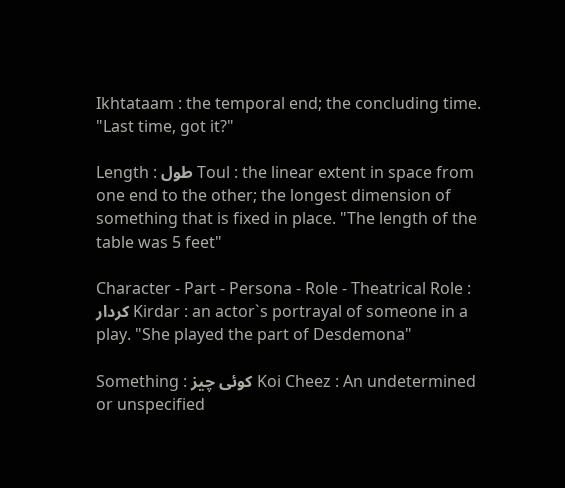Ikhtataam : the temporal end; the concluding time. "Last time, got it?"

Length : طول Toul : the linear extent in space from one end to the other; the longest dimension of something that is fixed in place. "The length of the table was 5 feet"

Character - Part - Persona - Role - Theatrical Role : کردار Kirdar : an actor`s portrayal of someone in a play. "She played the part of Desdemona"

Something : کوئی چیز Koi Cheez : An undetermined or unspecified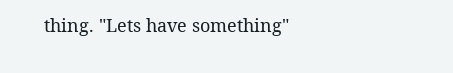thing. "Lets have something"